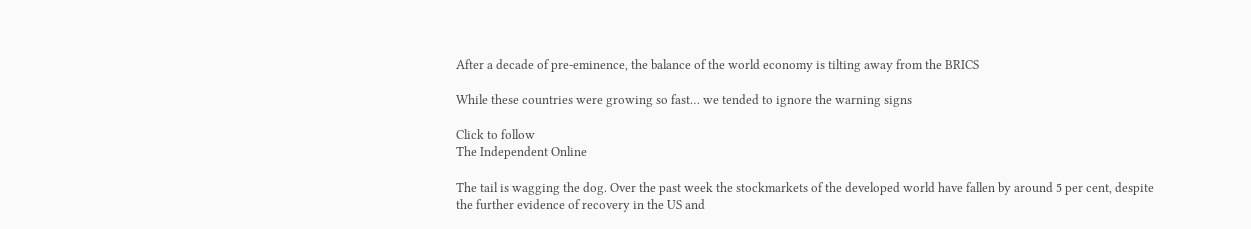After a decade of pre-eminence, the balance of the world economy is tilting away from the BRICS

While these countries were growing so fast… we tended to ignore the warning signs

Click to follow
The Independent Online

The tail is wagging the dog. Over the past week the stockmarkets of the developed world have fallen by around 5 per cent, despite the further evidence of recovery in the US and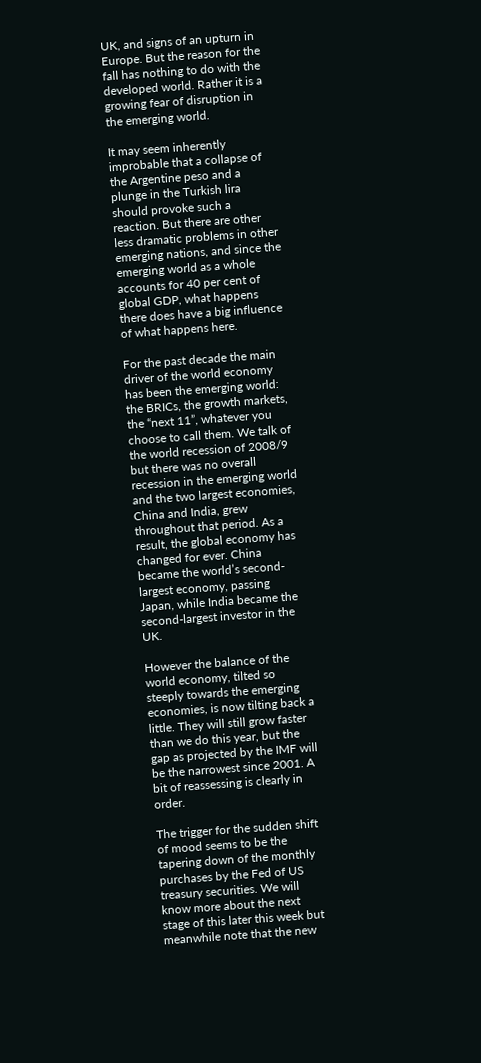UK, and signs of an upturn in Europe. But the reason for the fall has nothing to do with the developed world. Rather it is a growing fear of disruption in the emerging world.

It may seem inherently improbable that a collapse of the Argentine peso and a plunge in the Turkish lira should provoke such a reaction. But there are other less dramatic problems in other emerging nations, and since the emerging world as a whole accounts for 40 per cent of global GDP, what happens there does have a big influence of what happens here.

For the past decade the main driver of the world economy has been the emerging world: the BRICs, the growth markets, the “next 11”, whatever you choose to call them. We talk of the world recession of 2008/9 but there was no overall recession in the emerging world and the two largest economies, China and India, grew throughout that period. As a result, the global economy has changed for ever. China became the world’s second-largest economy, passing Japan, while India became the second-largest investor in the UK.

However the balance of the world economy, tilted so steeply towards the emerging economies, is now tilting back a little. They will still grow faster than we do this year, but the gap as projected by the IMF will be the narrowest since 2001. A bit of reassessing is clearly in order.

The trigger for the sudden shift of mood seems to be the tapering down of the monthly purchases by the Fed of US treasury securities. We will know more about the next stage of this later this week but meanwhile note that the new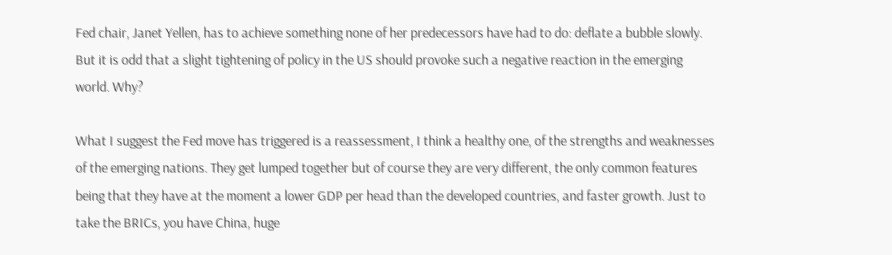Fed chair, Janet Yellen, has to achieve something none of her predecessors have had to do: deflate a bubble slowly. But it is odd that a slight tightening of policy in the US should provoke such a negative reaction in the emerging world. Why?

What I suggest the Fed move has triggered is a reassessment, I think a healthy one, of the strengths and weaknesses of the emerging nations. They get lumped together but of course they are very different, the only common features being that they have at the moment a lower GDP per head than the developed countries, and faster growth. Just to take the BRICs, you have China, huge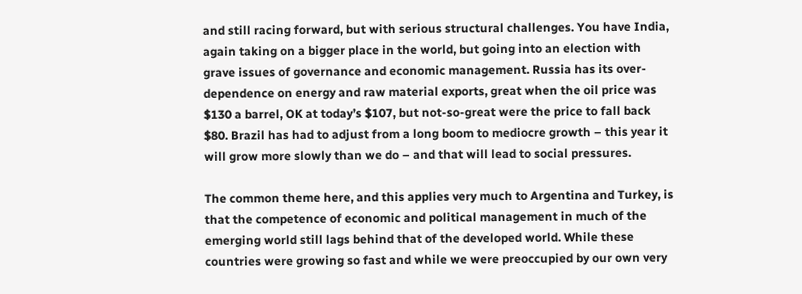and still racing forward, but with serious structural challenges. You have India, again taking on a bigger place in the world, but going into an election with grave issues of governance and economic management. Russia has its over-dependence on energy and raw material exports, great when the oil price was $130 a barrel, OK at today’s $107, but not-so-great were the price to fall back $80. Brazil has had to adjust from a long boom to mediocre growth – this year it will grow more slowly than we do – and that will lead to social pressures.

The common theme here, and this applies very much to Argentina and Turkey, is that the competence of economic and political management in much of the emerging world still lags behind that of the developed world. While these countries were growing so fast and while we were preoccupied by our own very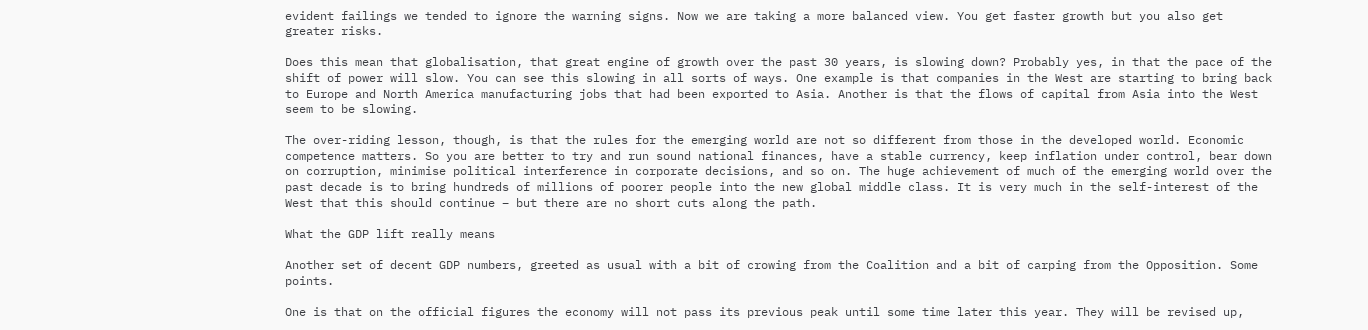evident failings we tended to ignore the warning signs. Now we are taking a more balanced view. You get faster growth but you also get greater risks.

Does this mean that globalisation, that great engine of growth over the past 30 years, is slowing down? Probably yes, in that the pace of the shift of power will slow. You can see this slowing in all sorts of ways. One example is that companies in the West are starting to bring back to Europe and North America manufacturing jobs that had been exported to Asia. Another is that the flows of capital from Asia into the West seem to be slowing.

The over-riding lesson, though, is that the rules for the emerging world are not so different from those in the developed world. Economic competence matters. So you are better to try and run sound national finances, have a stable currency, keep inflation under control, bear down on corruption, minimise political interference in corporate decisions, and so on. The huge achievement of much of the emerging world over the past decade is to bring hundreds of millions of poorer people into the new global middle class. It is very much in the self-interest of the West that this should continue – but there are no short cuts along the path.

What the GDP lift really means

Another set of decent GDP numbers, greeted as usual with a bit of crowing from the Coalition and a bit of carping from the Opposition. Some points.

One is that on the official figures the economy will not pass its previous peak until some time later this year. They will be revised up,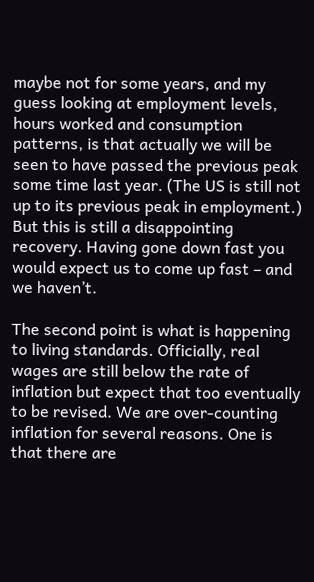maybe not for some years, and my guess looking at employment levels, hours worked and consumption patterns, is that actually we will be seen to have passed the previous peak some time last year. (The US is still not up to its previous peak in employment.) But this is still a disappointing recovery. Having gone down fast you would expect us to come up fast – and we haven’t.

The second point is what is happening to living standards. Officially, real wages are still below the rate of inflation but expect that too eventually to be revised. We are over-counting inflation for several reasons. One is that there are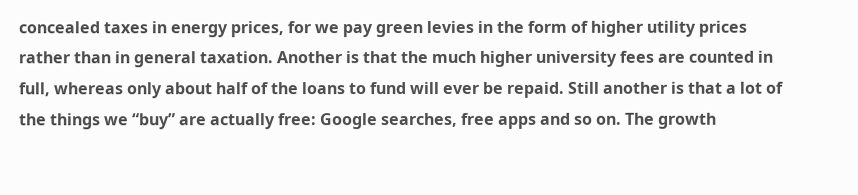concealed taxes in energy prices, for we pay green levies in the form of higher utility prices rather than in general taxation. Another is that the much higher university fees are counted in full, whereas only about half of the loans to fund will ever be repaid. Still another is that a lot of the things we “buy” are actually free: Google searches, free apps and so on. The growth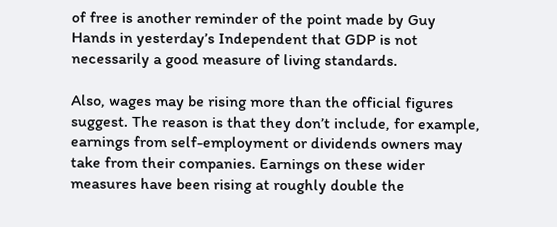of free is another reminder of the point made by Guy Hands in yesterday’s Independent that GDP is not necessarily a good measure of living standards.

Also, wages may be rising more than the official figures suggest. The reason is that they don’t include, for example, earnings from self-employment or dividends owners may take from their companies. Earnings on these wider measures have been rising at roughly double the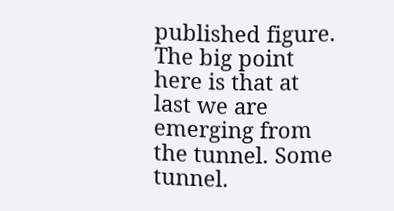published figure. The big point here is that at last we are emerging from the tunnel. Some tunnel.